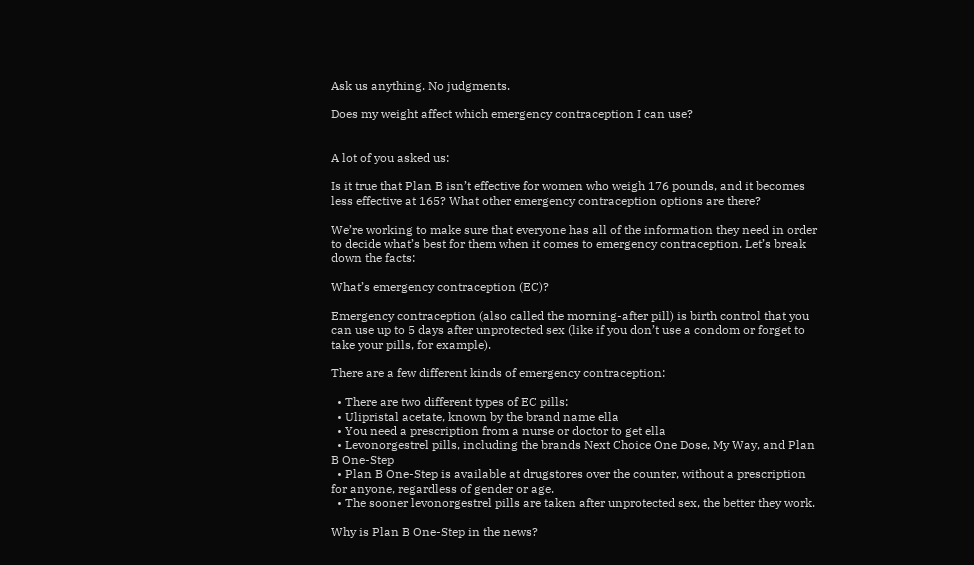Ask us anything. No judgments.

Does my weight affect which emergency contraception I can use?


A lot of you asked us:

Is it true that Plan B isn’t effective for women who weigh 176 pounds, and it becomes less effective at 165? What other emergency contraception options are there?

We’re working to make sure that everyone has all of the information they need in order to decide what’s best for them when it comes to emergency contraception. Let’s break down the facts:

What’s emergency contraception (EC)?

Emergency contraception (also called the morning-after pill) is birth control that you can use up to 5 days after unprotected sex (like if you don’t use a condom or forget to take your pills, for example).

There are a few different kinds of emergency contraception:

  • There are two different types of EC pills:
  • Ulipristal acetate, known by the brand name ella
  • You need a prescription from a nurse or doctor to get ella
  • Levonorgestrel pills, including the brands Next Choice One Dose, My Way, and Plan B One-Step
  • Plan B One-Step is available at drugstores over the counter, without a prescription for anyone, regardless of gender or age.
  • The sooner levonorgestrel pills are taken after unprotected sex, the better they work.

Why is Plan B One-Step in the news?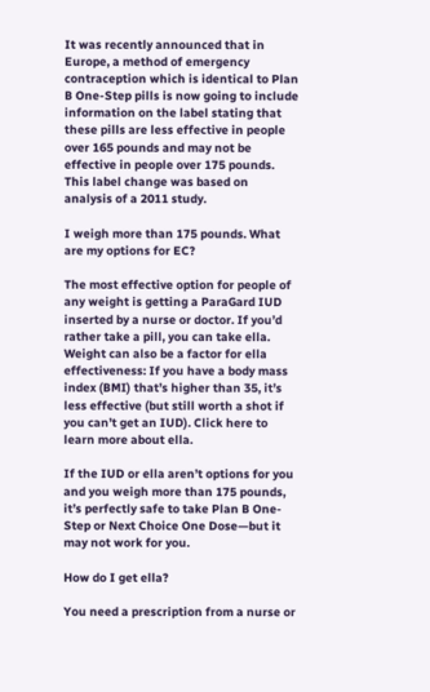It was recently announced that in Europe, a method of emergency contraception which is identical to Plan B One-Step pills is now going to include information on the label stating that these pills are less effective in people over 165 pounds and may not be effective in people over 175 pounds. This label change was based on analysis of a 2011 study.

I weigh more than 175 pounds. What are my options for EC?

The most effective option for people of any weight is getting a ParaGard IUD inserted by a nurse or doctor. If you’d rather take a pill, you can take ella. Weight can also be a factor for ella effectiveness: If you have a body mass index (BMI) that’s higher than 35, it’s less effective (but still worth a shot if you can’t get an IUD). Click here to learn more about ella.

If the IUD or ella aren’t options for you and you weigh more than 175 pounds, it’s perfectly safe to take Plan B One-Step or Next Choice One Dose—but it may not work for you.

How do I get ella?

You need a prescription from a nurse or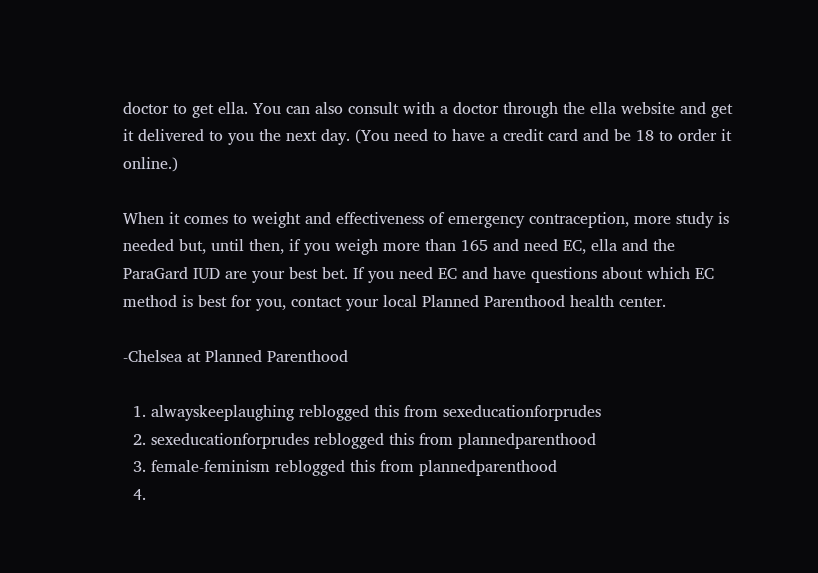doctor to get ella. You can also consult with a doctor through the ella website and get it delivered to you the next day. (You need to have a credit card and be 18 to order it online.)

When it comes to weight and effectiveness of emergency contraception, more study is needed but, until then, if you weigh more than 165 and need EC, ella and the ParaGard IUD are your best bet. If you need EC and have questions about which EC method is best for you, contact your local Planned Parenthood health center.

-Chelsea at Planned Parenthood

  1. alwayskeeplaughing reblogged this from sexeducationforprudes
  2. sexeducationforprudes reblogged this from plannedparenthood
  3. female-feminism reblogged this from plannedparenthood
  4.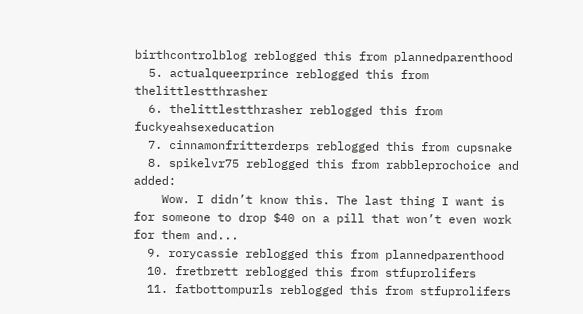birthcontrolblog reblogged this from plannedparenthood
  5. actualqueerprince reblogged this from thelittlestthrasher
  6. thelittlestthrasher reblogged this from fuckyeahsexeducation
  7. cinnamonfritterderps reblogged this from cupsnake
  8. spikelvr75 reblogged this from rabbleprochoice and added:
    Wow. I didn’t know this. The last thing I want is for someone to drop $40 on a pill that won’t even work for them and...
  9. rorycassie reblogged this from plannedparenthood
  10. fretbrett reblogged this from stfuprolifers
  11. fatbottompurls reblogged this from stfuprolifers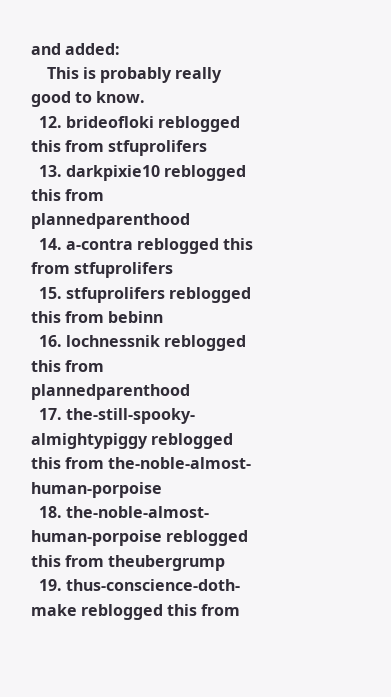and added:
    This is probably really good to know.
  12. brideofloki reblogged this from stfuprolifers
  13. darkpixie10 reblogged this from plannedparenthood
  14. a-contra reblogged this from stfuprolifers
  15. stfuprolifers reblogged this from bebinn
  16. lochnessnik reblogged this from plannedparenthood
  17. the-still-spooky-almightypiggy reblogged this from the-noble-almost-human-porpoise
  18. the-noble-almost-human-porpoise reblogged this from theubergrump
  19. thus-conscience-doth-make reblogged this from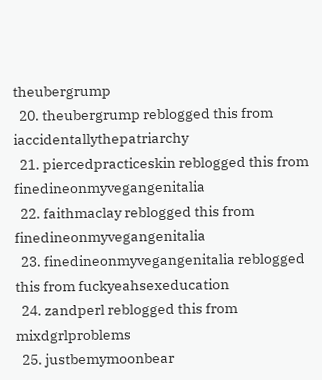theubergrump
  20. theubergrump reblogged this from iaccidentallythepatriarchy
  21. piercedpracticeskin reblogged this from finedineonmyvegangenitalia
  22. faithmaclay reblogged this from finedineonmyvegangenitalia
  23. finedineonmyvegangenitalia reblogged this from fuckyeahsexeducation
  24. zandperl reblogged this from mixdgrlproblems
  25. justbemymoonbear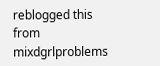reblogged this from mixdgrlproblems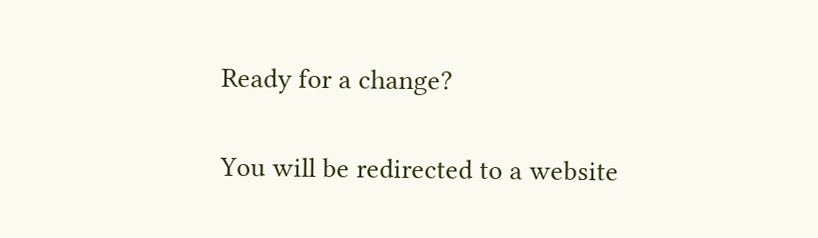Ready for a change?

You will be redirected to a website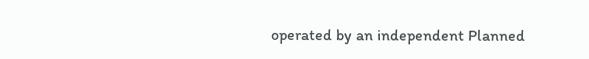operated by an independent Planned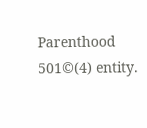Parenthood 501©(4) entity.